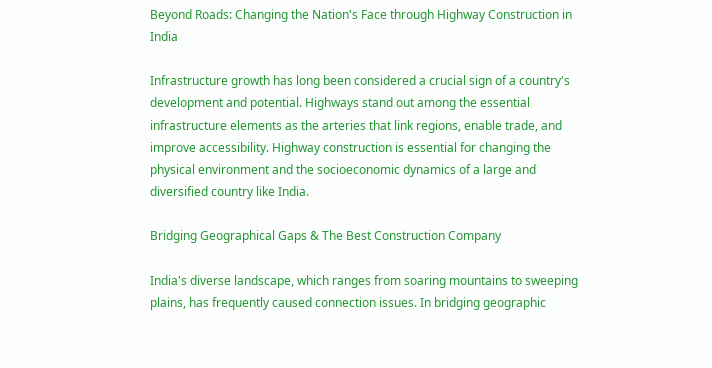Beyond Roads: Changing the Nation's Face through Highway Construction in India

Infrastructure growth has long been considered a crucial sign of a country's development and potential. Highways stand out among the essential infrastructure elements as the arteries that link regions, enable trade, and improve accessibility. Highway construction is essential for changing the physical environment and the socioeconomic dynamics of a large and diversified country like India.

Bridging Geographical Gaps & The Best Construction Company

India's diverse landscape, which ranges from soaring mountains to sweeping plains, has frequently caused connection issues. In bridging geographic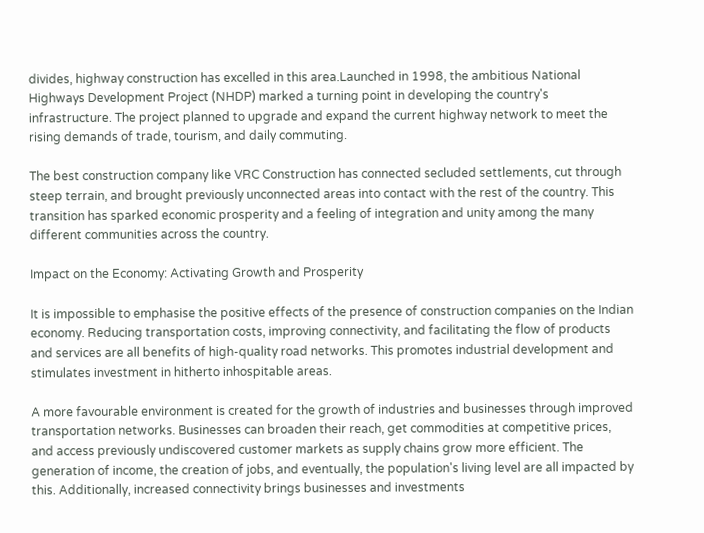divides, highway construction has excelled in this area.Launched in 1998, the ambitious National Highways Development Project (NHDP) marked a turning point in developing the country's infrastructure. The project planned to upgrade and expand the current highway network to meet the rising demands of trade, tourism, and daily commuting.

The best construction company like VRC Construction has connected secluded settlements, cut through steep terrain, and brought previously unconnected areas into contact with the rest of the country. This transition has sparked economic prosperity and a feeling of integration and unity among the many different communities across the country.

Impact on the Economy: Activating Growth and Prosperity

It is impossible to emphasise the positive effects of the presence of construction companies on the Indian economy. Reducing transportation costs, improving connectivity, and facilitating the flow of products and services are all benefits of high-quality road networks. This promotes industrial development and stimulates investment in hitherto inhospitable areas.

A more favourable environment is created for the growth of industries and businesses through improved transportation networks. Businesses can broaden their reach, get commodities at competitive prices, and access previously undiscovered customer markets as supply chains grow more efficient. The generation of income, the creation of jobs, and eventually, the population's living level are all impacted by this. Additionally, increased connectivity brings businesses and investments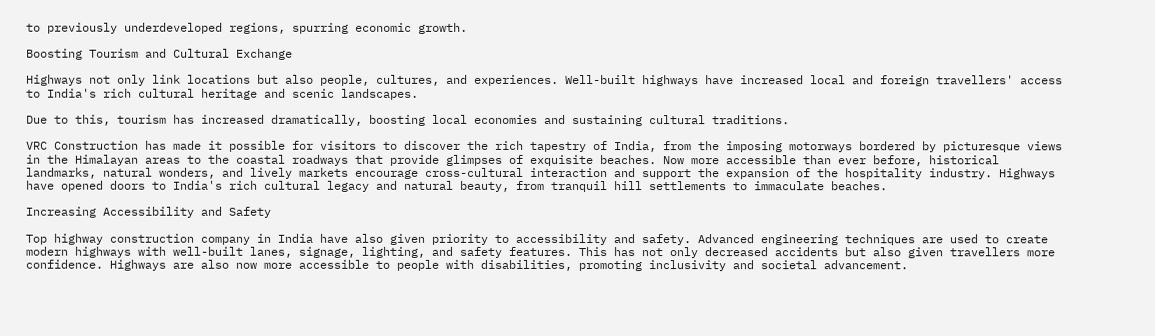to previously underdeveloped regions, spurring economic growth.

Boosting Tourism and Cultural Exchange

Highways not only link locations but also people, cultures, and experiences. Well-built highways have increased local and foreign travellers' access to India's rich cultural heritage and scenic landscapes.

Due to this, tourism has increased dramatically, boosting local economies and sustaining cultural traditions.

VRC Construction has made it possible for visitors to discover the rich tapestry of India, from the imposing motorways bordered by picturesque views in the Himalayan areas to the coastal roadways that provide glimpses of exquisite beaches. Now more accessible than ever before, historical landmarks, natural wonders, and lively markets encourage cross-cultural interaction and support the expansion of the hospitality industry. Highways have opened doors to India's rich cultural legacy and natural beauty, from tranquil hill settlements to immaculate beaches.

Increasing Accessibility and Safety

Top highway construction company in India have also given priority to accessibility and safety. Advanced engineering techniques are used to create modern highways with well-built lanes, signage, lighting, and safety features. This has not only decreased accidents but also given travellers more confidence. Highways are also now more accessible to people with disabilities, promoting inclusivity and societal advancement.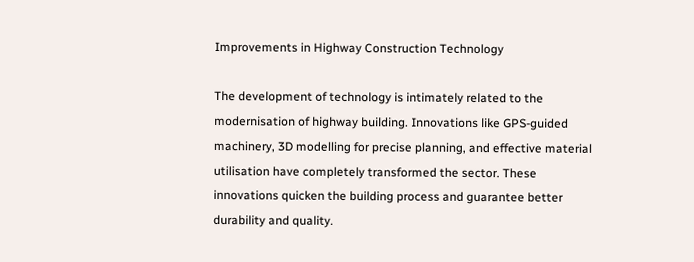Improvements in Highway Construction Technology

The development of technology is intimately related to the modernisation of highway building. Innovations like GPS-guided machinery, 3D modelling for precise planning, and effective material utilisation have completely transformed the sector. These innovations quicken the building process and guarantee better durability and quality.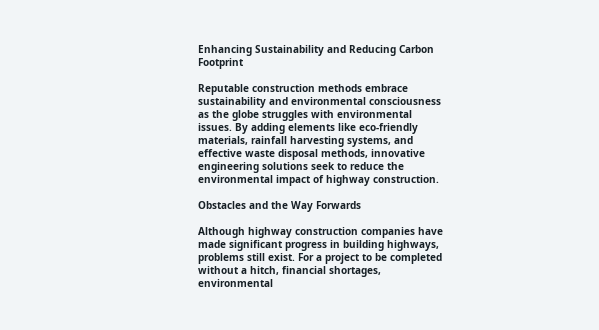Enhancing Sustainability and Reducing Carbon Footprint

Reputable construction methods embrace sustainability and environmental consciousness as the globe struggles with environmental issues. By adding elements like eco-friendly materials, rainfall harvesting systems, and effective waste disposal methods, innovative engineering solutions seek to reduce the environmental impact of highway construction.

Obstacles and the Way Forwards

Although highway construction companies have made significant progress in building highways, problems still exist. For a project to be completed without a hitch, financial shortages, environmental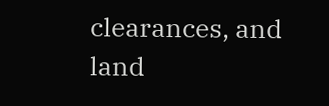clearances, and land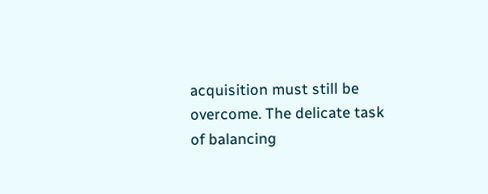acquisition must still be overcome. The delicate task of balancing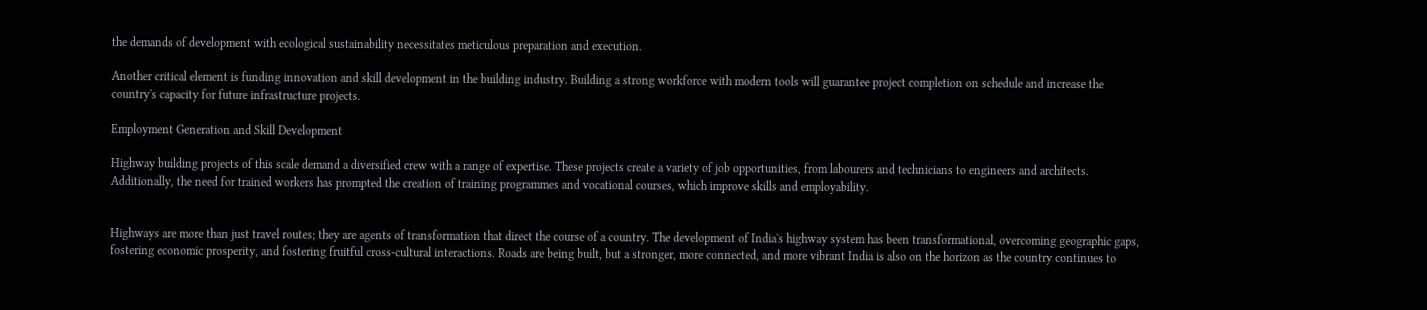the demands of development with ecological sustainability necessitates meticulous preparation and execution.

Another critical element is funding innovation and skill development in the building industry. Building a strong workforce with modern tools will guarantee project completion on schedule and increase the country's capacity for future infrastructure projects.

Employment Generation and Skill Development

Highway building projects of this scale demand a diversified crew with a range of expertise. These projects create a variety of job opportunities, from labourers and technicians to engineers and architects. Additionally, the need for trained workers has prompted the creation of training programmes and vocational courses, which improve skills and employability.


Highways are more than just travel routes; they are agents of transformation that direct the course of a country. The development of India's highway system has been transformational, overcoming geographic gaps, fostering economic prosperity, and fostering fruitful cross-cultural interactions. Roads are being built, but a stronger, more connected, and more vibrant India is also on the horizon as the country continues to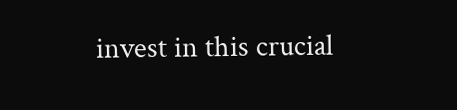invest in this crucial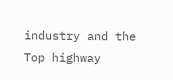industry and the Top highway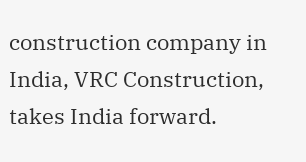construction company in India, VRC Construction, takes India forward.